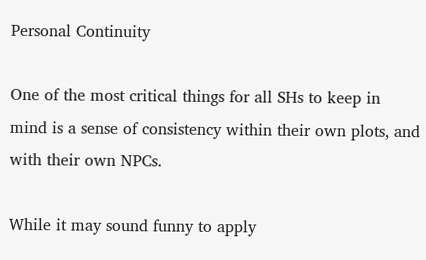Personal Continuity

One of the most critical things for all SHs to keep in mind is a sense of consistency within their own plots, and with their own NPCs.

While it may sound funny to apply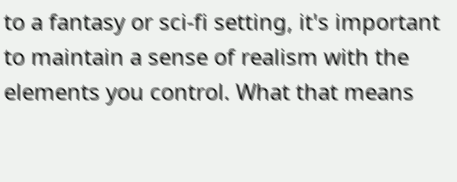to a fantasy or sci-fi setting, it's important to maintain a sense of realism with the elements you control. What that means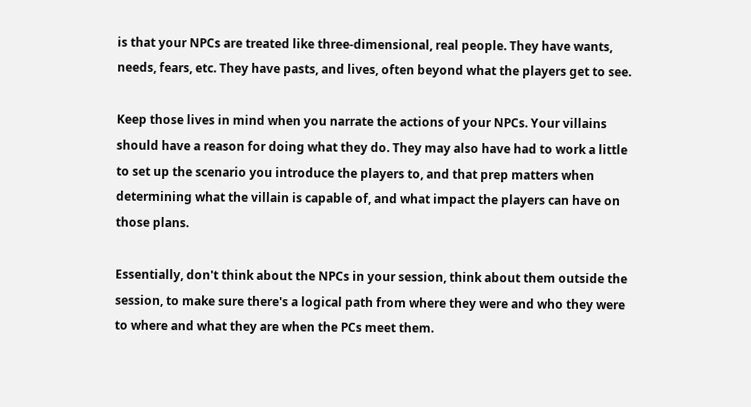is that your NPCs are treated like three-dimensional, real people. They have wants, needs, fears, etc. They have pasts, and lives, often beyond what the players get to see.

Keep those lives in mind when you narrate the actions of your NPCs. Your villains should have a reason for doing what they do. They may also have had to work a little to set up the scenario you introduce the players to, and that prep matters when determining what the villain is capable of, and what impact the players can have on those plans.

Essentially, don't think about the NPCs in your session, think about them outside the session, to make sure there's a logical path from where they were and who they were to where and what they are when the PCs meet them.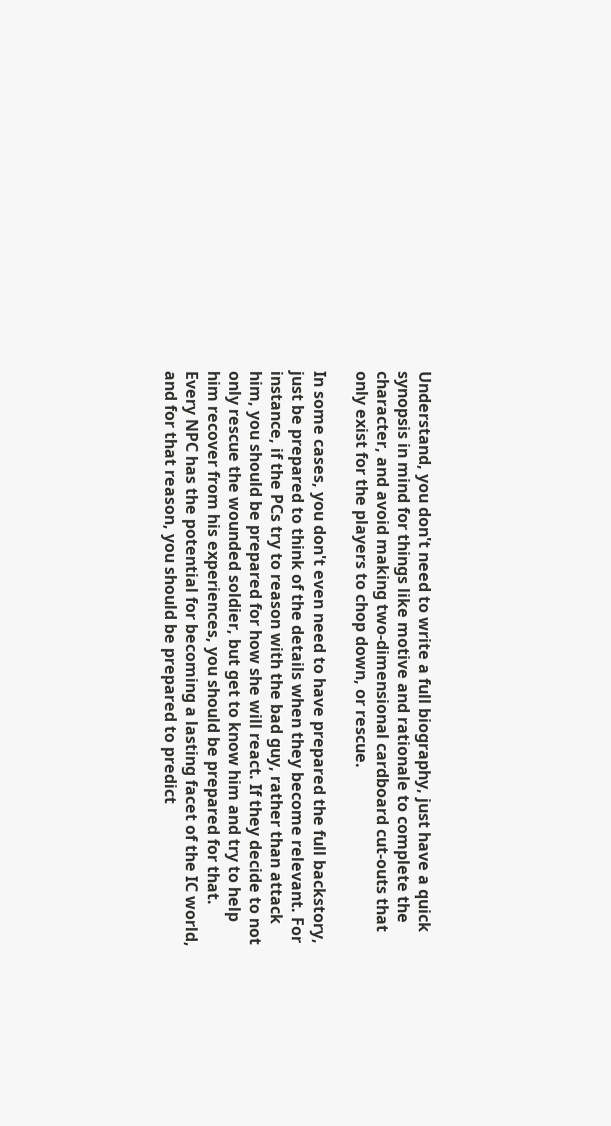Understand, you don't need to write a full biography, just have a quick synopsis in mind for things like motive and rationale to complete the character, and avoid making two-dimensional cardboard cut-outs that only exist for the players to chop down, or rescue.

In some cases, you don't even need to have prepared the full backstory, just be prepared to think of the details when they become relevant. For instance, if the PCs try to reason with the bad guy, rather than attack him, you should be prepared for how she will react. If they decide to not only rescue the wounded soldier, but get to know him and try to help him recover from his experiences, you should be prepared for that. Every NPC has the potential for becoming a lasting facet of the IC world, and for that reason, you should be prepared to predict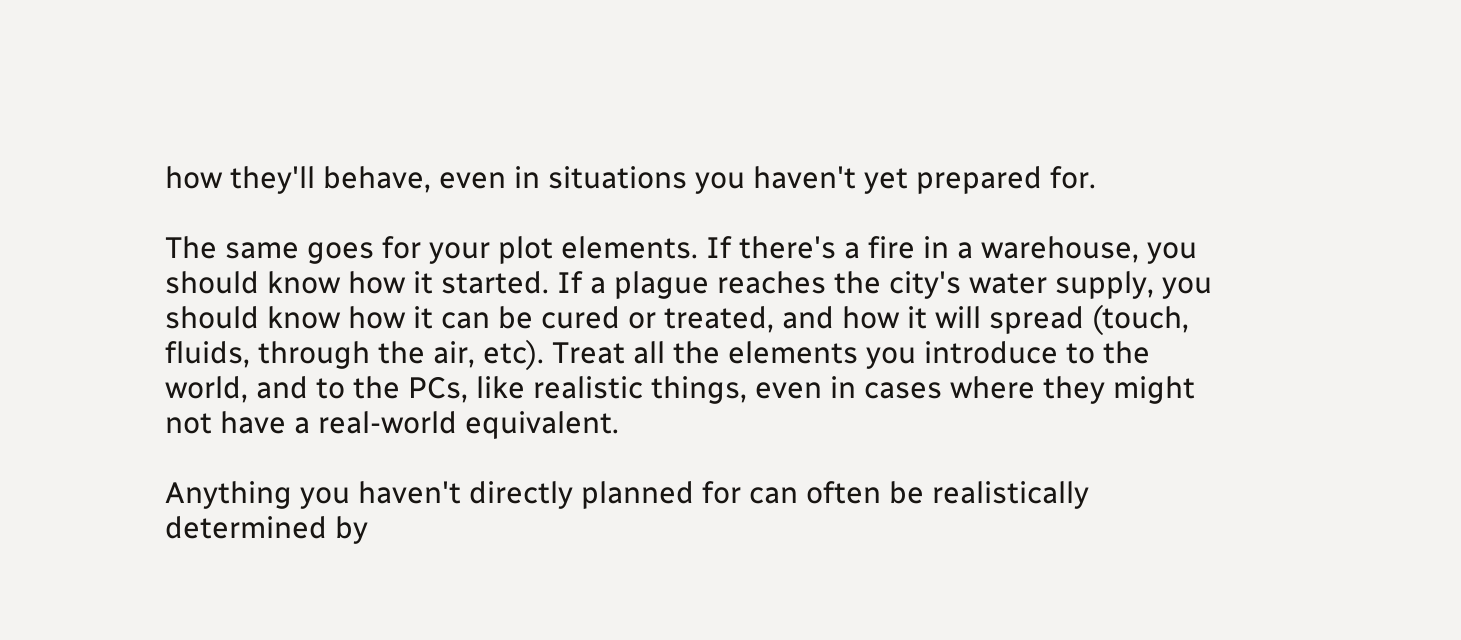how they'll behave, even in situations you haven't yet prepared for.

The same goes for your plot elements. If there's a fire in a warehouse, you should know how it started. If a plague reaches the city's water supply, you should know how it can be cured or treated, and how it will spread (touch, fluids, through the air, etc). Treat all the elements you introduce to the world, and to the PCs, like realistic things, even in cases where they might not have a real-world equivalent.

Anything you haven't directly planned for can often be realistically determined by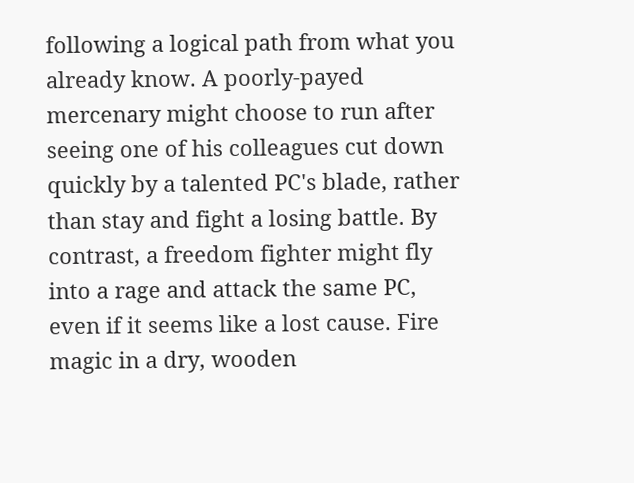following a logical path from what you already know. A poorly-payed mercenary might choose to run after seeing one of his colleagues cut down quickly by a talented PC's blade, rather than stay and fight a losing battle. By contrast, a freedom fighter might fly into a rage and attack the same PC, even if it seems like a lost cause. Fire magic in a dry, wooden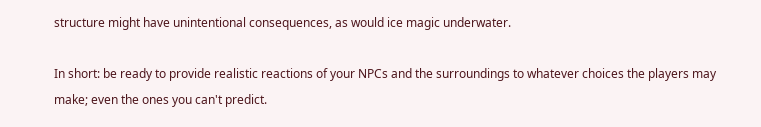structure might have unintentional consequences, as would ice magic underwater.

In short: be ready to provide realistic reactions of your NPCs and the surroundings to whatever choices the players may make; even the ones you can't predict.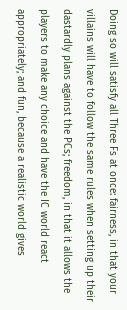Doing so will satisfy all Three Fs at once: fairness, in that your villains will have to follow the same rules when setting up their dastardly plans against the PCs; freedom, in that it allows the players to make any choice and have the IC world react appropriately; and fun, because a realistic world gives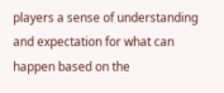players a sense of understanding and expectation for what can happen based on the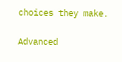choices they make.

Advanced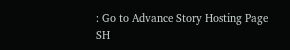: Go to Advance Story Hosting Page
SH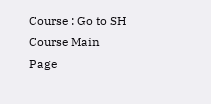Course : Go to SH Course Main Page